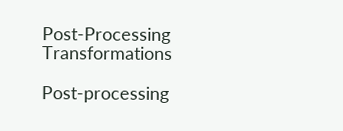Post-Processing Transformations

Post-processing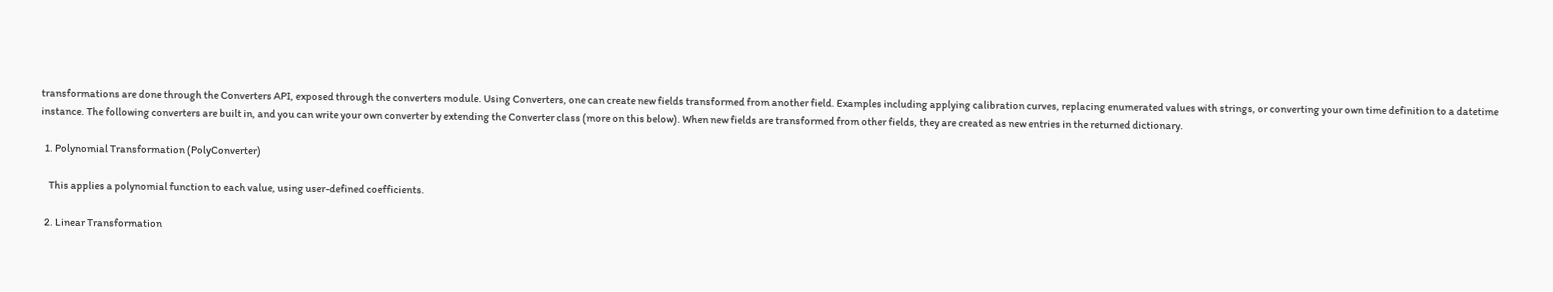transformations are done through the Converters API, exposed through the converters module. Using Converters, one can create new fields transformed from another field. Examples including applying calibration curves, replacing enumerated values with strings, or converting your own time definition to a datetime instance. The following converters are built in, and you can write your own converter by extending the Converter class (more on this below). When new fields are transformed from other fields, they are created as new entries in the returned dictionary.

  1. Polynomial Transformation (PolyConverter)

    This applies a polynomial function to each value, using user-defined coefficients.

  2. Linear Transformation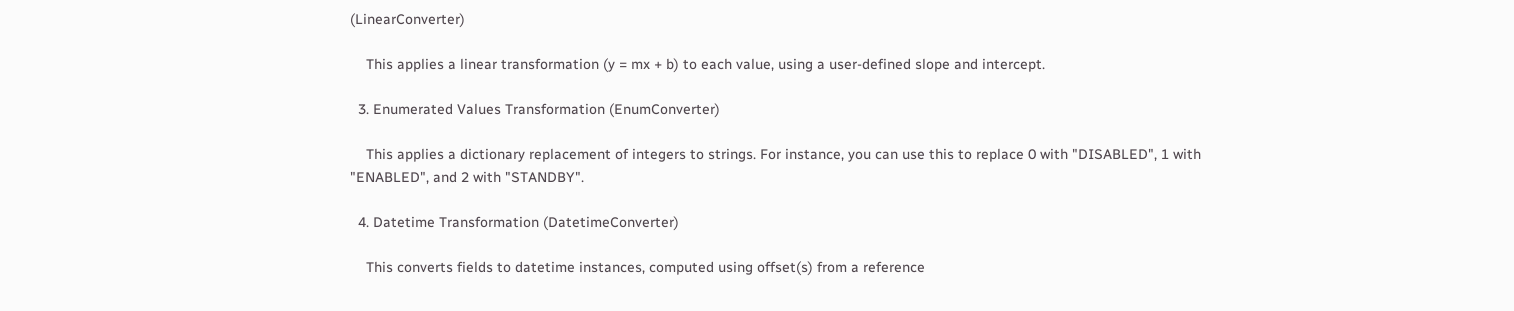(LinearConverter)

    This applies a linear transformation (y = mx + b) to each value, using a user-defined slope and intercept.

  3. Enumerated Values Transformation (EnumConverter)

    This applies a dictionary replacement of integers to strings. For instance, you can use this to replace 0 with "DISABLED", 1 with "ENABLED", and 2 with "STANDBY".

  4. Datetime Transformation (DatetimeConverter)

    This converts fields to datetime instances, computed using offset(s) from a reference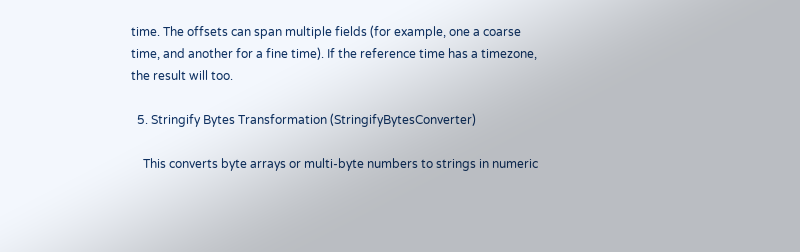time. The offsets can span multiple fields (for example, one a coarse time, and another for a fine time). If the reference time has a timezone, the result will too.

  5. Stringify Bytes Transformation (StringifyBytesConverter)

    This converts byte arrays or multi-byte numbers to strings in numeric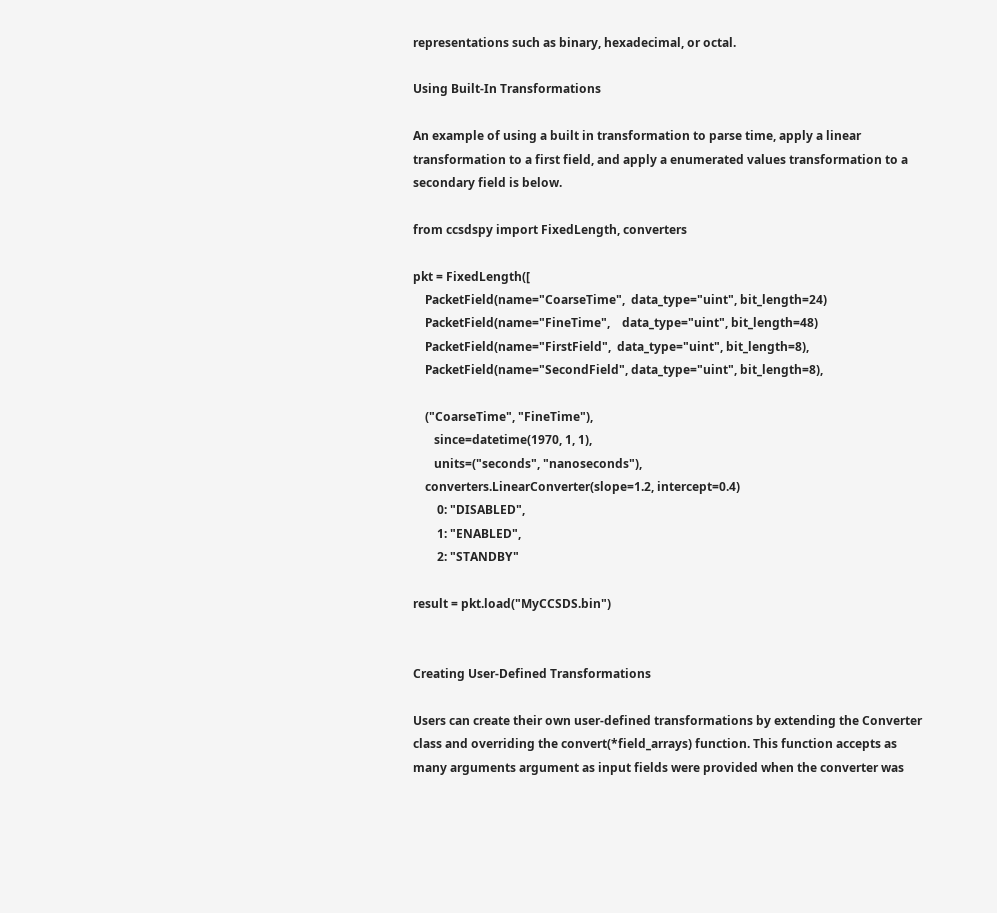representations such as binary, hexadecimal, or octal.

Using Built-In Transformations

An example of using a built in transformation to parse time, apply a linear transformation to a first field, and apply a enumerated values transformation to a secondary field is below.

from ccsdspy import FixedLength, converters

pkt = FixedLength([
    PacketField(name="CoarseTime",  data_type="uint", bit_length=24)
    PacketField(name="FineTime",    data_type="uint", bit_length=48)
    PacketField(name="FirstField",  data_type="uint", bit_length=8),
    PacketField(name="SecondField", data_type="uint", bit_length=8),

    ("CoarseTime", "FineTime"),
       since=datetime(1970, 1, 1),
       units=("seconds", "nanoseconds"),
    converters.LinearConverter(slope=1.2, intercept=0.4)
        0: "DISABLED",
        1: "ENABLED",
        2: "STANDBY"

result = pkt.load("MyCCSDS.bin")


Creating User-Defined Transformations

Users can create their own user-defined transformations by extending the Converter class and overriding the convert(*field_arrays) function. This function accepts as many arguments argument as input fields were provided when the converter was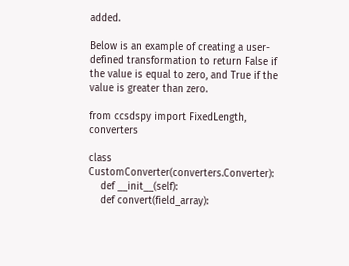added.

Below is an example of creating a user-defined transformation to return False if the value is equal to zero, and True if the value is greater than zero.

from ccsdspy import FixedLength, converters

class CustomConverter(converters.Converter):
    def __init__(self):
    def convert(field_array):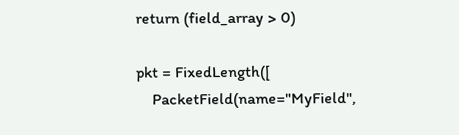return (field_array > 0)

pkt = FixedLength([
    PacketField(name="MyField",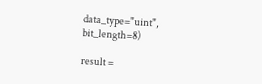data_type="uint", bit_length=8)

result =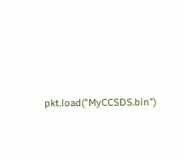pkt.load("MyCCSDS.bin")